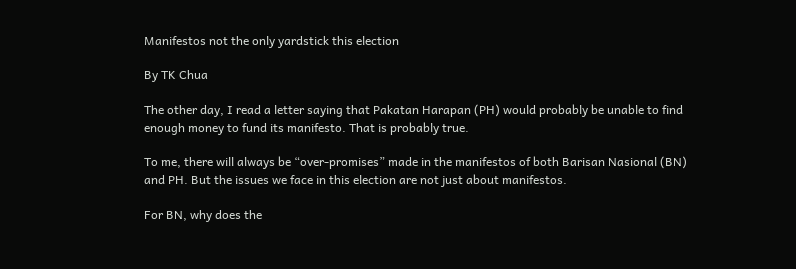Manifestos not the only yardstick this election

By TK Chua

The other day, I read a letter saying that Pakatan Harapan (PH) would probably be unable to find enough money to fund its manifesto. That is probably true.

To me, there will always be “over-promises” made in the manifestos of both Barisan Nasional (BN) and PH. But the issues we face in this election are not just about manifestos.

For BN, why does the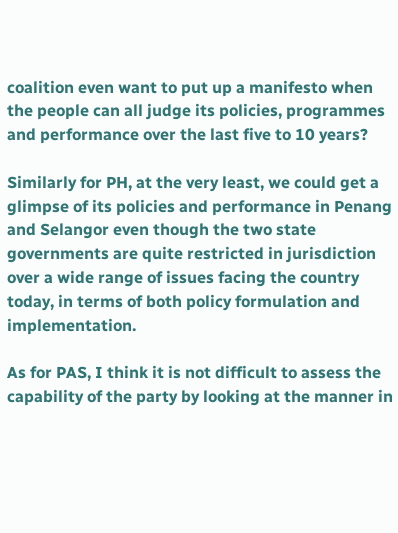coalition even want to put up a manifesto when the people can all judge its policies, programmes and performance over the last five to 10 years?

Similarly for PH, at the very least, we could get a glimpse of its policies and performance in Penang and Selangor even though the two state governments are quite restricted in jurisdiction over a wide range of issues facing the country today, in terms of both policy formulation and implementation.

As for PAS, I think it is not difficult to assess the capability of the party by looking at the manner in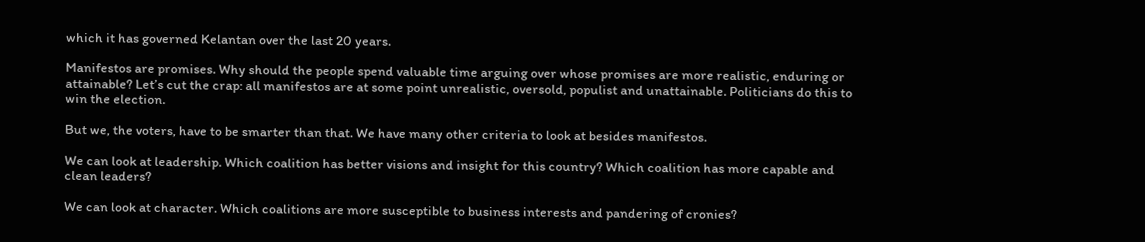which it has governed Kelantan over the last 20 years.

Manifestos are promises. Why should the people spend valuable time arguing over whose promises are more realistic, enduring or attainable? Let’s cut the crap: all manifestos are at some point unrealistic, oversold, populist and unattainable. Politicians do this to win the election.

But we, the voters, have to be smarter than that. We have many other criteria to look at besides manifestos.

We can look at leadership. Which coalition has better visions and insight for this country? Which coalition has more capable and clean leaders?

We can look at character. Which coalitions are more susceptible to business interests and pandering of cronies?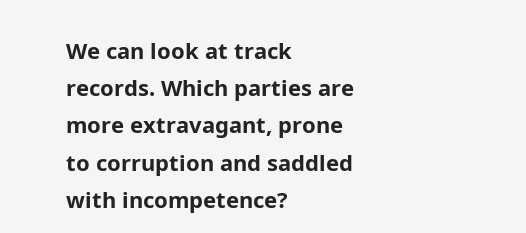We can look at track records. Which parties are more extravagant, prone to corruption and saddled with incompetence?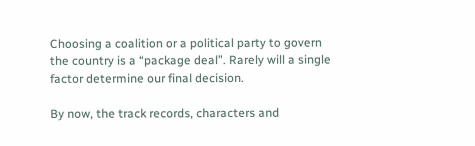Choosing a coalition or a political party to govern the country is a “package deal”. Rarely will a single factor determine our final decision.

By now, the track records, characters and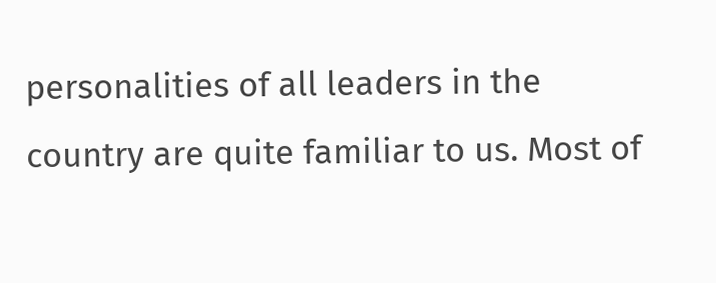personalities of all leaders in the country are quite familiar to us. Most of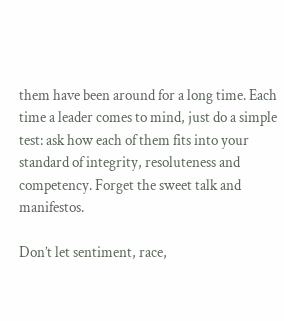them have been around for a long time. Each time a leader comes to mind, just do a simple test: ask how each of them fits into your standard of integrity, resoluteness and competency. Forget the sweet talk and manifestos.

Don’t let sentiment, race,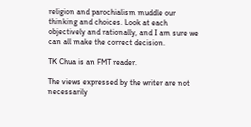religion and parochialism muddle our thinking and choices. Look at each objectively and rationally, and I am sure we can all make the correct decision.

TK Chua is an FMT reader.

The views expressed by the writer are not necessarily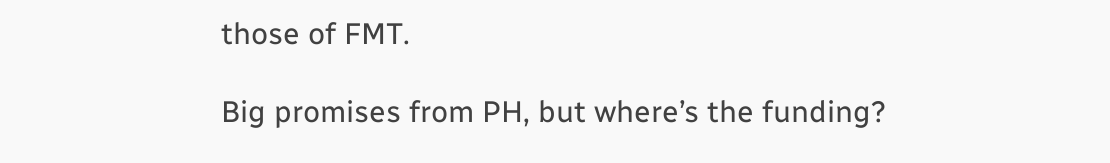those of FMT.

Big promises from PH, but where’s the funding?